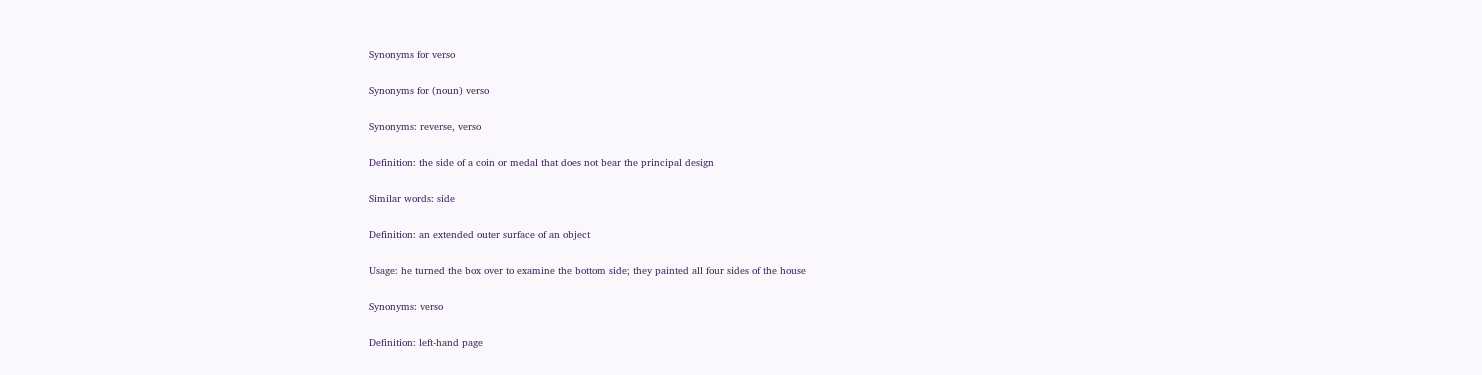Synonyms for verso

Synonyms for (noun) verso

Synonyms: reverse, verso

Definition: the side of a coin or medal that does not bear the principal design

Similar words: side

Definition: an extended outer surface of an object

Usage: he turned the box over to examine the bottom side; they painted all four sides of the house

Synonyms: verso

Definition: left-hand page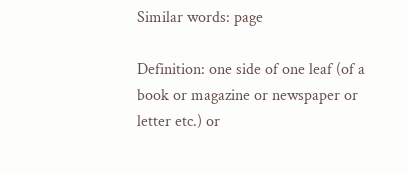Similar words: page

Definition: one side of one leaf (of a book or magazine or newspaper or letter etc.) or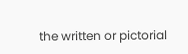the written or pictorial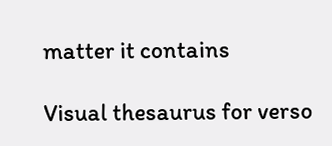matter it contains

Visual thesaurus for verso